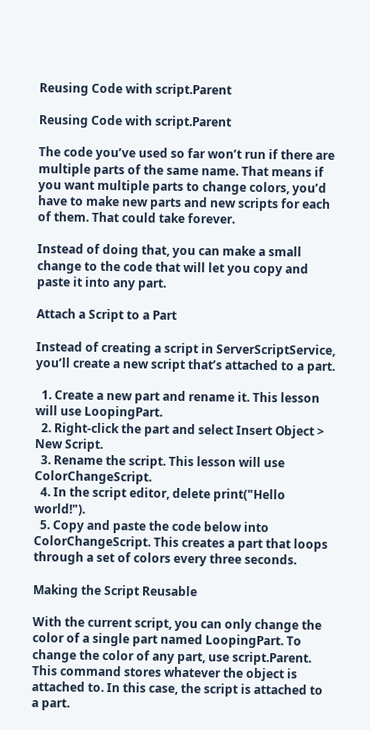Reusing Code with script.Parent

Reusing Code with script.Parent

The code you’ve used so far won’t run if there are multiple parts of the same name. That means if you want multiple parts to change colors, you’d have to make new parts and new scripts for each of them. That could take forever.

Instead of doing that, you can make a small change to the code that will let you copy and paste it into any part.

Attach a Script to a Part

Instead of creating a script in ServerScriptService, you’ll create a new script that’s attached to a part.

  1. Create a new part and rename it. This lesson will use LoopingPart.
  2. Right-click the part and select Insert Object > New Script.
  3. Rename the script. This lesson will use ColorChangeScript.
  4. In the script editor, delete print("Hello world!").
  5. Copy and paste the code below into ColorChangeScript. This creates a part that loops through a set of colors every three seconds.

Making the Script Reusable

With the current script, you can only change the color of a single part named LoopingPart. To change the color of any part, use script.Parent. This command stores whatever the object is attached to. In this case, the script is attached to a part.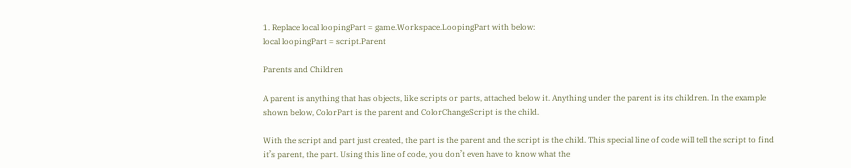1. Replace local loopingPart = game.Workspace.LoopingPart with below:
local loopingPart = script.Parent

Parents and Children

A parent is anything that has objects, like scripts or parts, attached below it. Anything under the parent is its children. In the example shown below, ColorPart is the parent and ColorChangeScript is the child.

With the script and part just created, the part is the parent and the script is the child. This special line of code will tell the script to find it’s parent, the part. Using this line of code, you don’t even have to know what the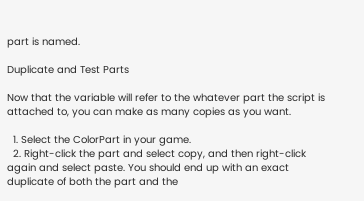part is named.

Duplicate and Test Parts

Now that the variable will refer to the whatever part the script is attached to, you can make as many copies as you want.

  1. Select the ColorPart in your game.
  2. Right-click the part and select copy, and then right-click again and select paste. You should end up with an exact duplicate of both the part and the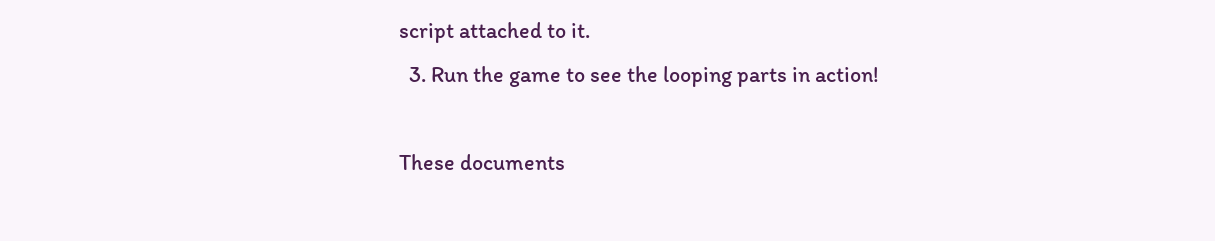script attached to it.
  3. Run the game to see the looping parts in action!

These documents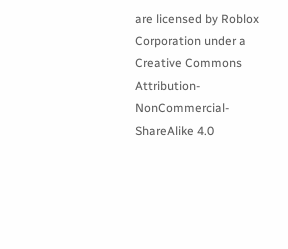are licensed by Roblox Corporation under a Creative Commons Attribution-NonCommercial-ShareAlike 4.0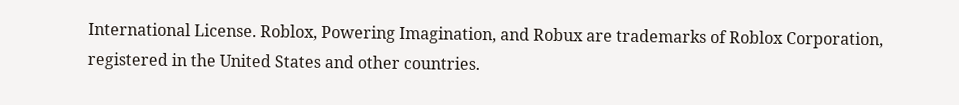International License. Roblox, Powering Imagination, and Robux are trademarks of Roblox Corporation, registered in the United States and other countries.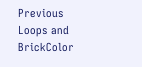Previous Loops and BrickColor